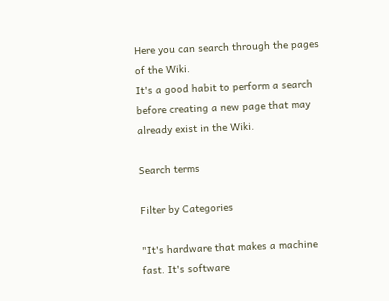Here you can search through the pages of the Wiki.
It's a good habit to perform a search before creating a new page that may already exist in the Wiki.

Search terms

Filter by Categories

"It's hardware that makes a machine fast. It's software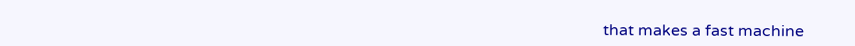that makes a fast machine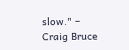slow." – Craig Bruce